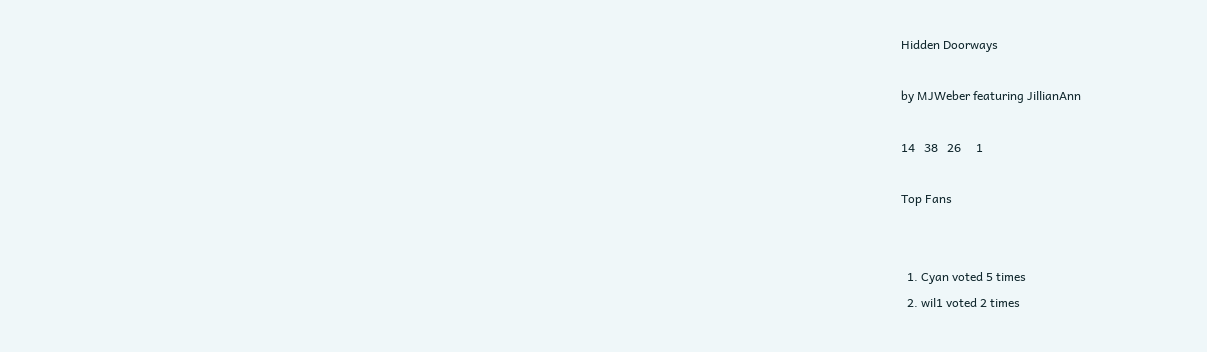Hidden Doorways

by MJWeber featuring JillianAnn

14   38   26     1

Top Fans


  1. Cyan voted 5 times
  2. wil1 voted 2 times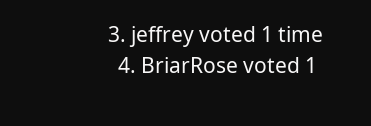3. jeffrey voted 1 time
  4. BriarRose voted 1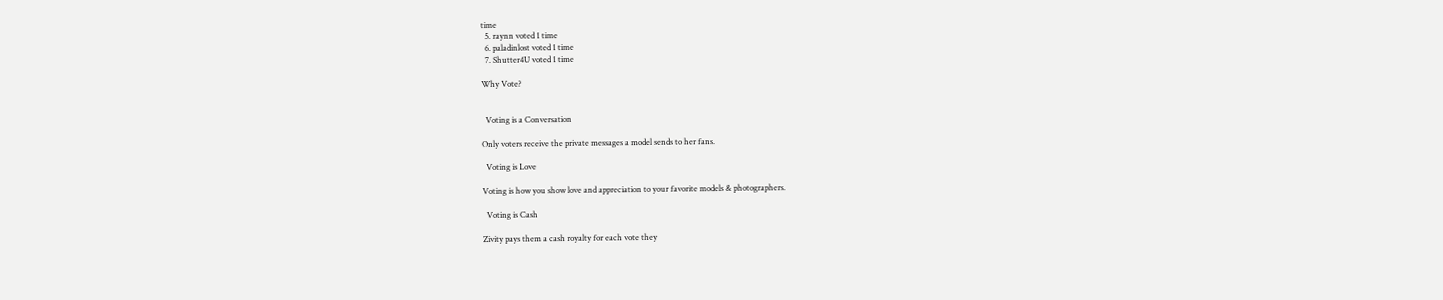time
  5. raynn voted 1 time
  6. paladinlost voted 1 time
  7. Shutter4U voted 1 time

Why Vote?


  Voting is a Conversation

Only voters receive the private messages a model sends to her fans.

  Voting is Love

Voting is how you show love and appreciation to your favorite models & photographers.

  Voting is Cash

Zivity pays them a cash royalty for each vote they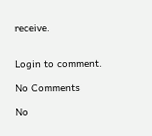receive.


Login to comment.

No Comments

No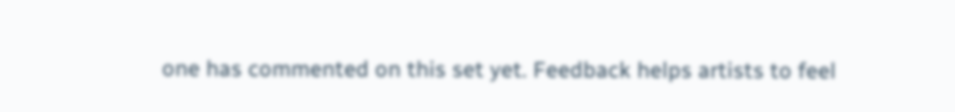one has commented on this set yet. Feedback helps artists to feel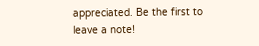appreciated. Be the first to leave a note!